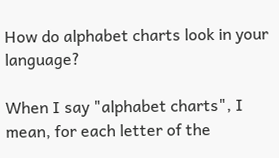How do alphabet charts look in your language?

When I say "alphabet charts", I mean, for each letter of the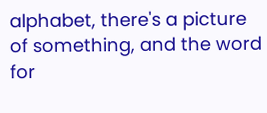alphabet, there's a picture of something, and the word for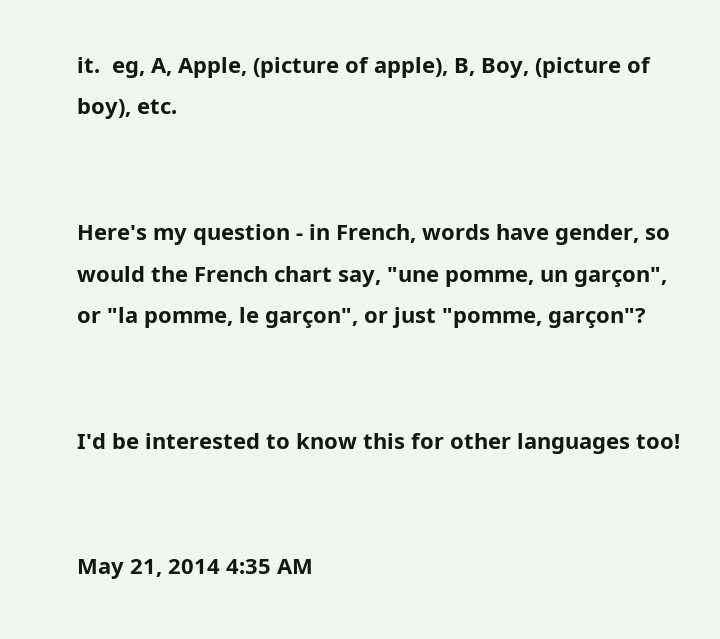it.  eg, A, Apple, (picture of apple), B, Boy, (picture of boy), etc.


Here's my question - in French, words have gender, so would the French chart say, "une pomme, un garçon", or "la pomme, le garçon", or just "pomme, garçon"?


I'd be interested to know this for other languages too!


May 21, 2014 4:35 AM